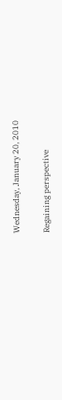Wednesday, January 20, 2010

Regaining perspective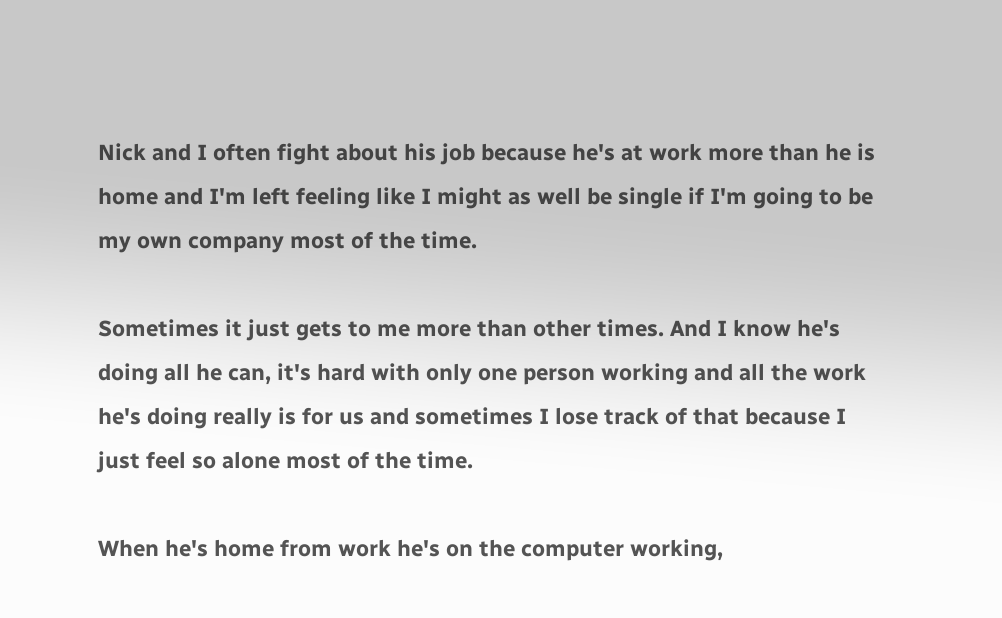Nick and I often fight about his job because he's at work more than he is home and I'm left feeling like I might as well be single if I'm going to be my own company most of the time.

Sometimes it just gets to me more than other times. And I know he's doing all he can, it's hard with only one person working and all the work he's doing really is for us and sometimes I lose track of that because I just feel so alone most of the time.

When he's home from work he's on the computer working,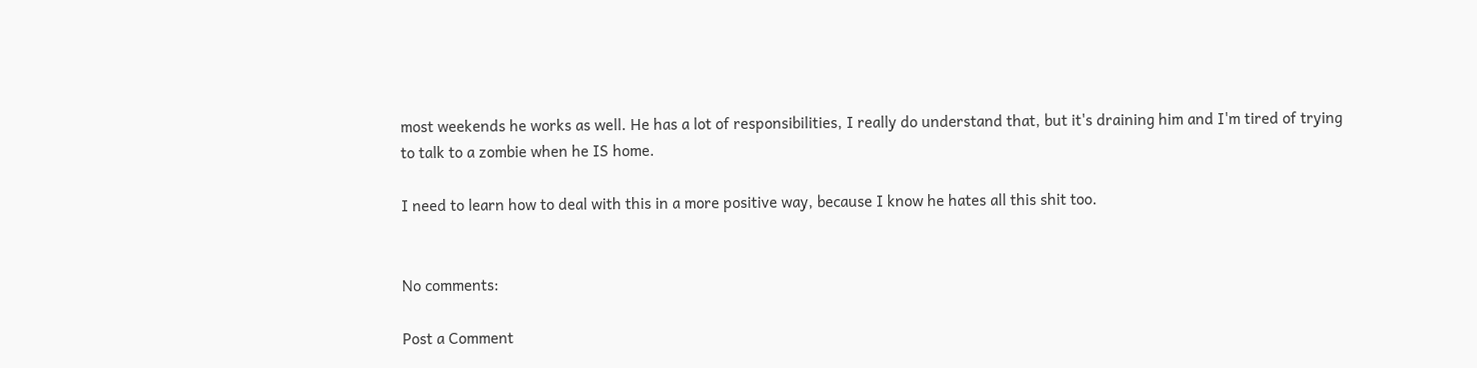most weekends he works as well. He has a lot of responsibilities, I really do understand that, but it's draining him and I'm tired of trying to talk to a zombie when he IS home.

I need to learn how to deal with this in a more positive way, because I know he hates all this shit too.


No comments:

Post a Comment